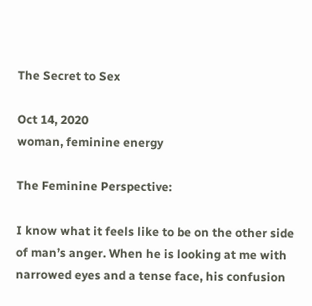The Secret to Sex

Oct 14, 2020
woman, feminine energy

The Feminine Perspective:

I know what it feels like to be on the other side of man’s anger. When he is looking at me with narrowed eyes and a tense face, his confusion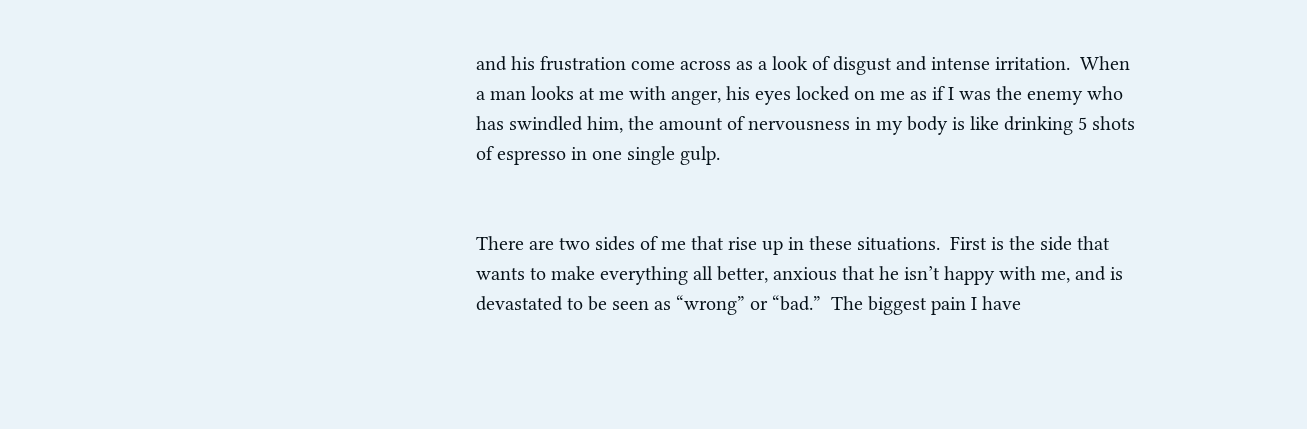and his frustration come across as a look of disgust and intense irritation.  When a man looks at me with anger, his eyes locked on me as if I was the enemy who has swindled him, the amount of nervousness in my body is like drinking 5 shots of espresso in one single gulp.


There are two sides of me that rise up in these situations.  First is the side that  wants to make everything all better, anxious that he isn’t happy with me, and is devastated to be seen as “wrong” or “bad.”  The biggest pain I have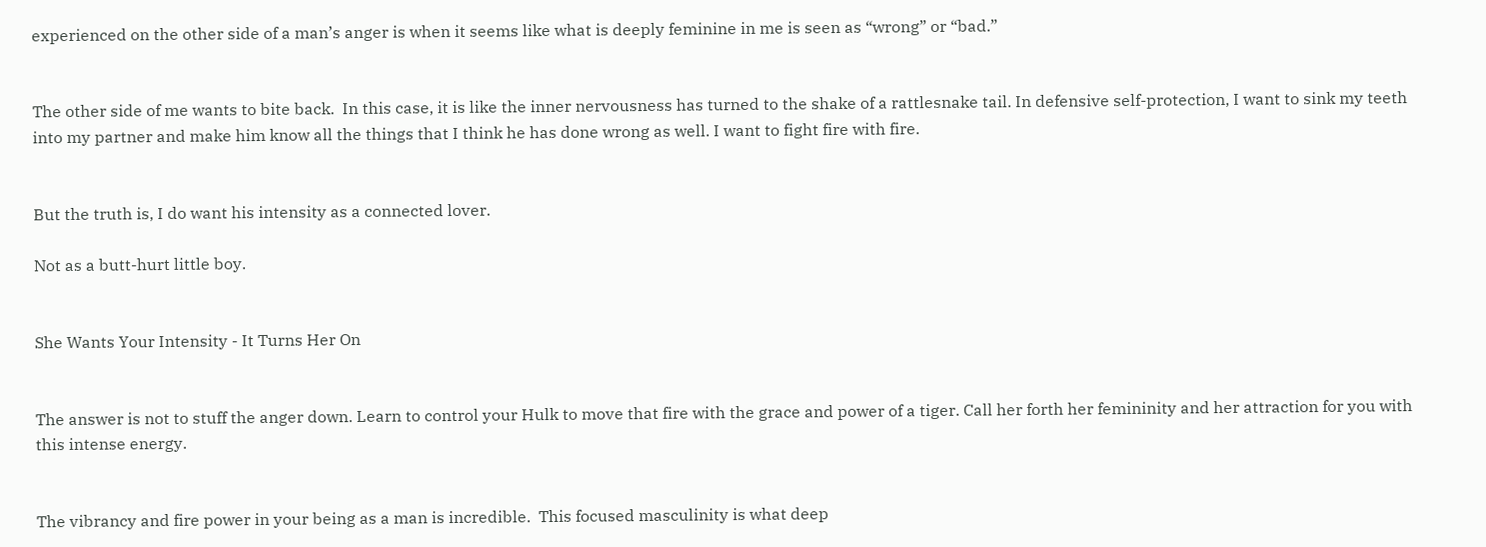experienced on the other side of a man’s anger is when it seems like what is deeply feminine in me is seen as “wrong” or “bad.”


The other side of me wants to bite back.  In this case, it is like the inner nervousness has turned to the shake of a rattlesnake tail. In defensive self-protection, I want to sink my teeth into my partner and make him know all the things that I think he has done wrong as well. I want to fight fire with fire.


But the truth is, I do want his intensity as a connected lover.

Not as a butt-hurt little boy.


She Wants Your Intensity - It Turns Her On


The answer is not to stuff the anger down. Learn to control your Hulk to move that fire with the grace and power of a tiger. Call her forth her femininity and her attraction for you with this intense energy.


The vibrancy and fire power in your being as a man is incredible.  This focused masculinity is what deep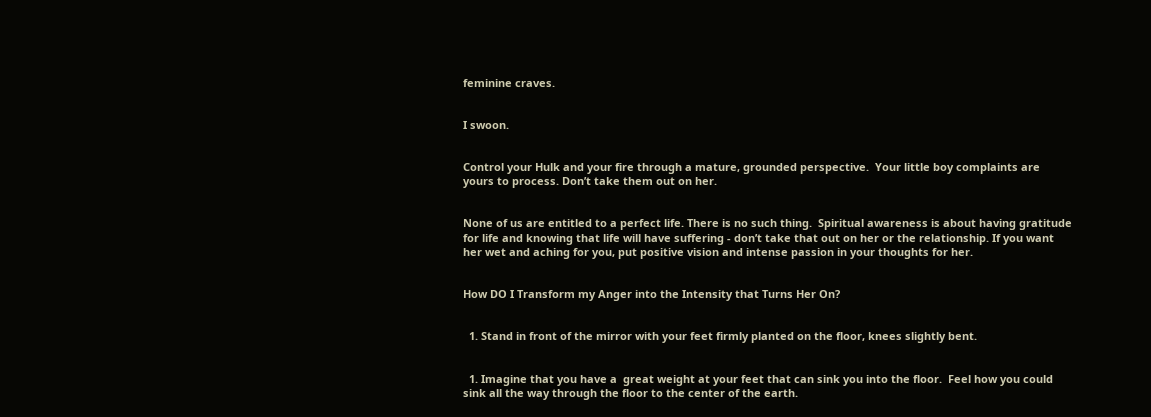feminine craves.


I swoon.


Control your Hulk and your fire through a mature, grounded perspective.  Your little boy complaints are yours to process. Don’t take them out on her.


None of us are entitled to a perfect life. There is no such thing.  Spiritual awareness is about having gratitude for life and knowing that life will have suffering - don’t take that out on her or the relationship. If you want her wet and aching for you, put positive vision and intense passion in your thoughts for her.


How DO I Transform my Anger into the Intensity that Turns Her On?


  1. Stand in front of the mirror with your feet firmly planted on the floor, knees slightly bent.


  1. Imagine that you have a  great weight at your feet that can sink you into the floor.  Feel how you could sink all the way through the floor to the center of the earth.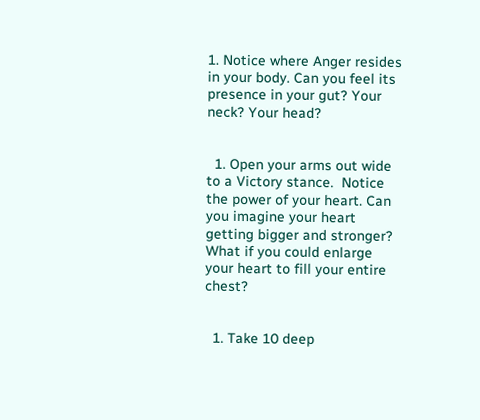1. Notice where Anger resides in your body. Can you feel its presence in your gut? Your neck? Your head?


  1. Open your arms out wide to a Victory stance.  Notice the power of your heart. Can you imagine your heart getting bigger and stronger?  What if you could enlarge your heart to fill your entire chest?


  1. Take 10 deep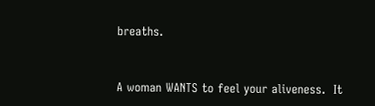breaths.


A woman WANTS to feel your aliveness.  It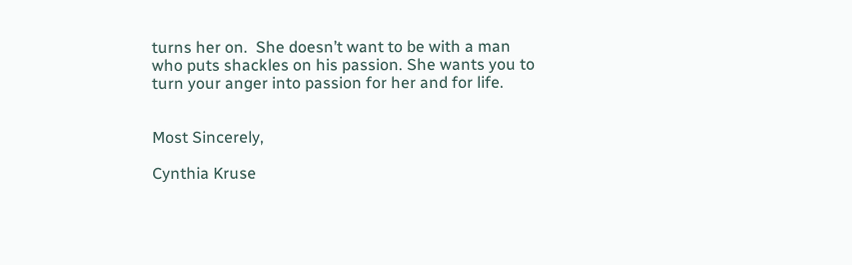turns her on.  She doesn’t want to be with a man who puts shackles on his passion. She wants you to turn your anger into passion for her and for life.


Most Sincerely,

Cynthia Kruse